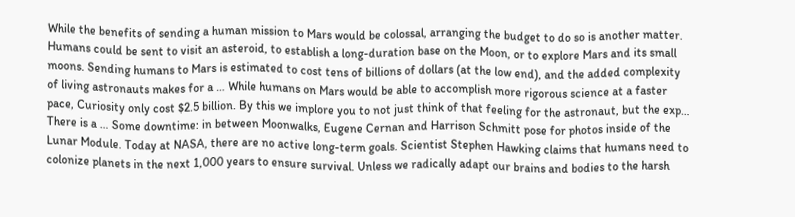While the benefits of sending a human mission to Mars would be colossal, arranging the budget to do so is another matter. Humans could be sent to visit an asteroid, to establish a long-duration base on the Moon, or to explore Mars and its small moons. Sending humans to Mars is estimated to cost tens of billions of dollars (at the low end), and the added complexity of living astronauts makes for a … While humans on Mars would be able to accomplish more rigorous science at a faster pace, Curiosity only cost $2.5 billion. By this we implore you to not just think of that feeling for the astronaut, but the exp… There is a … Some downtime: in between Moonwalks, Eugene Cernan and Harrison Schmitt pose for photos inside of the Lunar Module. Today at NASA, there are no active long-term goals. Scientist Stephen Hawking claims that humans need to colonize planets in the next 1,000 years to ensure survival. Unless we radically adapt our brains and bodies to the harsh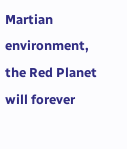Martian environment, the Red Planet will forever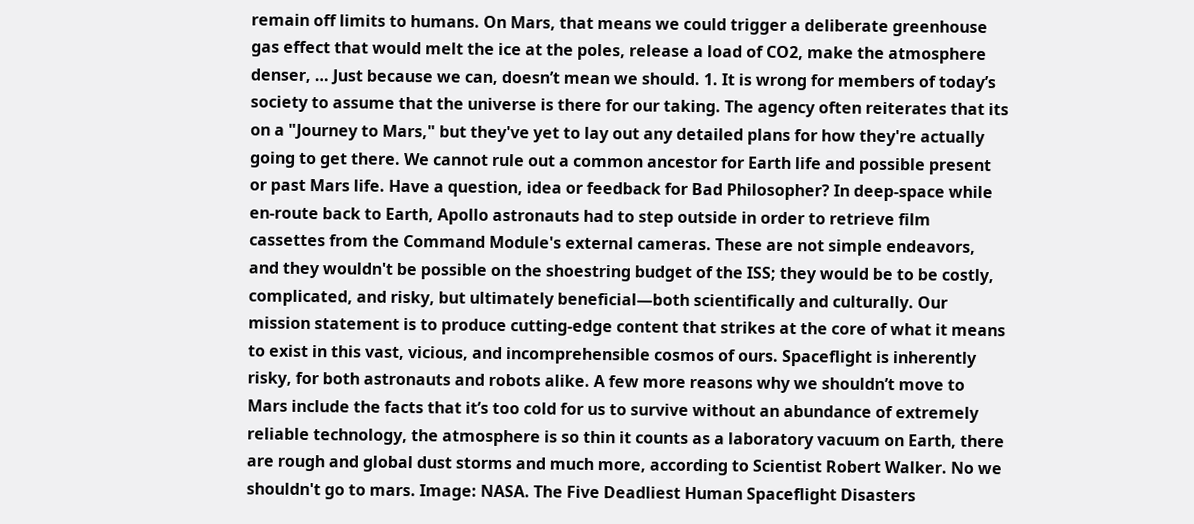remain off limits to humans. On Mars, that means we could trigger a deliberate greenhouse gas effect that would melt the ice at the poles, release a load of CO2, make the atmosphere denser, … Just because we can, doesn’t mean we should. 1. It is wrong for members of today’s society to assume that the universe is there for our taking. The agency often reiterates that its on a "Journey to Mars," but they've yet to lay out any detailed plans for how they're actually going to get there. We cannot rule out a common ancestor for Earth life and possible present or past Mars life. Have a question, idea or feedback for Bad Philosopher? In deep-space while en-route back to Earth, Apollo astronauts had to step outside in order to retrieve film cassettes from the Command Module's external cameras. These are not simple endeavors, and they wouldn't be possible on the shoestring budget of the ISS; they would be to be costly, complicated, and risky, but ultimately beneficial—both scientifically and culturally. Our mission statement is to produce cutting-edge content that strikes at the core of what it means to exist in this vast, vicious, and incomprehensible cosmos of ours. Spaceflight is inherently risky, for both astronauts and robots alike. A few more reasons why we shouldn’t move to Mars include the facts that it’s too cold for us to survive without an abundance of extremely reliable technology, the atmosphere is so thin it counts as a laboratory vacuum on Earth, there are rough and global dust storms and much more, according to Scientist Robert Walker. No we shouldn't go to mars. Image: NASA. The Five Deadliest Human Spaceflight Disasters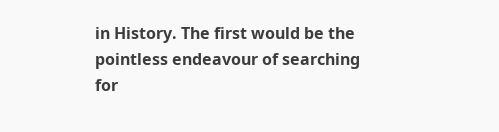in History. The first would be the pointless endeavour of searching for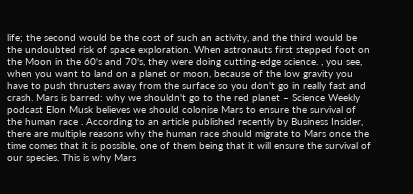life; the second would be the cost of such an activity, and the third would be the undoubted risk of space exploration. When astronauts first stepped foot on the Moon in the 60's and 70's, they were doing cutting-edge science. , you see, when you want to land on a planet or moon, because of the low gravity you have to push thrusters away from the surface so you don't go in really fast and crash. Mars is barred: why we shouldn't go to the red planet – Science Weekly podcast Elon Musk believes we should colonise Mars to ensure the survival of the human race . According to an article published recently by Business Insider, there are multiple reasons why the human race should migrate to Mars once the time comes that it is possible, one of them being that it will ensure the survival of our species. This is why Mars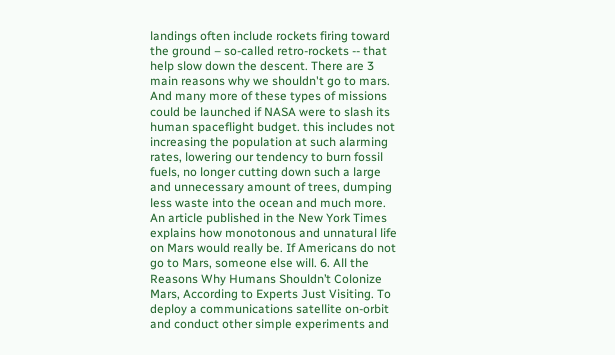landings often include rockets firing toward the ground – so-called retro-rockets -- that help slow down the descent. There are 3 main reasons why we shouldn't go to mars. And many more of these types of missions could be launched if NASA were to slash its human spaceflight budget. this includes not increasing the population at such alarming rates, lowering our tendency to burn fossil fuels, no longer cutting down such a large and unnecessary amount of trees, dumping less waste into the ocean and much more. An article published in the New York Times explains how monotonous and unnatural life on Mars would really be. If Americans do not go to Mars, someone else will. 6. All the Reasons Why Humans Shouldn’t Colonize Mars, According to Experts Just Visiting. To deploy a communications satellite on-orbit and conduct other simple experiments and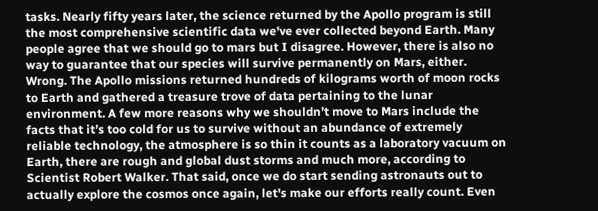tasks. Nearly fifty years later, the science returned by the Apollo program is still the most comprehensive scientific data we've ever collected beyond Earth. Many people agree that we should go to mars but I disagree. However, there is also no way to guarantee that our species will survive permanently on Mars, either. Wrong. The Apollo missions returned hundreds of kilograms worth of moon rocks to Earth and gathered a treasure trove of data pertaining to the lunar environment. A few more reasons why we shouldn’t move to Mars include the facts that it’s too cold for us to survive without an abundance of extremely reliable technology, the atmosphere is so thin it counts as a laboratory vacuum on Earth, there are rough and global dust storms and much more, according to Scientist Robert Walker. That said, once we do start sending astronauts out to actually explore the cosmos once again, let's make our efforts really count. Even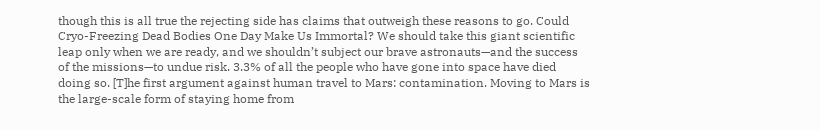though this is all true the rejecting side has claims that outweigh these reasons to go. Could Cryo-Freezing Dead Bodies One Day Make Us Immortal? We should take this giant scientific leap only when we are ready, and we shouldn’t subject our brave astronauts—and the success of the missions—to undue risk. 3.3% of all the people who have gone into space have died doing so. [T]he first argument against human travel to Mars: contamination. Moving to Mars is the large-scale form of staying home from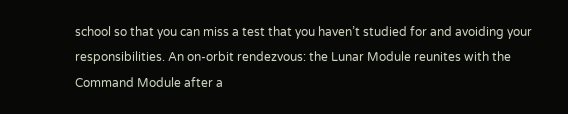school so that you can miss a test that you haven’t studied for and avoiding your responsibilities. An on-orbit rendezvous: the Lunar Module reunites with the Command Module after a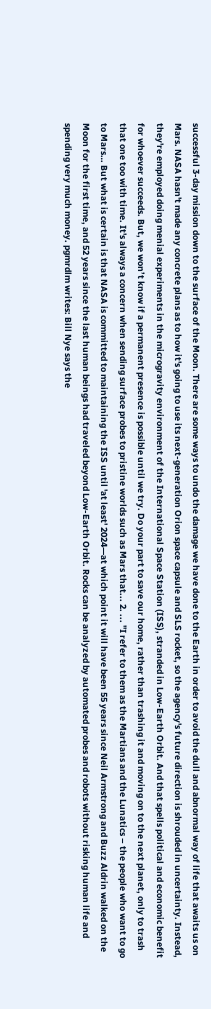successful 3-day mission down to the surface of the Moon. There are some ways to undo the damage we have done to the Earth in order to avoid the dull and abnormal way of life that awaits us on Mars. NASA hasn't made any concrete plans as to how it's going to use its next-generation Orion space capsule and SLS rocket, so the agency's future direction is shrouded in uncertainty. Instead, they're employed doing menial experiments in the microgravity environment of the International Space Station (ISS), stranded in Low-Earth Orbit. And that spells political and economic benefit for whoever succeeds. But, we won’t know if a permanent presence is possible until we try. Do your part to save our home, rather than trashing it and moving on to the next planet, only to trash that one too with time. It's always a concern when sending surface probes to pristine worlds such as Mars that... 2. ... "I refer to them as the Martians and the Lunatics – the people who want to go to Mars… But what is certain is that NASA is committed to maintaining the ISS until 'at least' 2024—at which point it will have been 55 years since Neil Armstrong and Buzz Aldrin walked on the Moon for the first time, and 52 years since the last human beings had traveled beyond Low-Earth Orbit. Rocks can be analyzed by automated probes and robots without risking human life and spending very much money. pgmrdlm writes: Bill Nye says the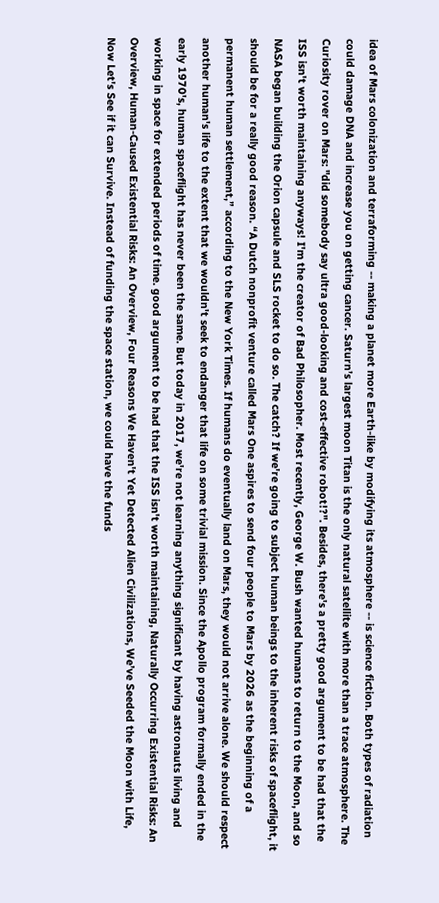idea of Mars colonization and terraforming -- making a planet more Earth-like by modifying its atmosphere -- is science fiction. Both types of radiation could damage DNA and increase you on getting cancer. Saturn’s largest moon Titan is the only natural satellite with more than a trace atmosphere. The Curiosity rover on Mars: "did somebody say ultra good-looking and cost-effective robot!?". Besides, there's a pretty good argument to be had that the ISS isn't worth maintaining anyways! I'm the creator of Bad Philosopher. Most recently, George W. Bush wanted humans to return to the Moon, and so NASA began building the Orion capsule and SLS rocket to do so. The catch? If we're going to subject human beings to the inherent risks of spaceflight, it should be for a really good reason. “A Dutch nonprofit venture called Mars One aspires to send four people to Mars by 2026 as the beginning of a permanent human settlement,” according to the New York Times. If humans do eventually land on Mars, they would not arrive alone. We should respect another human's life to the extent that we wouldn't seek to endanger that life on some trivial mission. Since the Apollo program formally ended in the early 1970's, human spaceflight has never been the same. But today in 2017, we're not learning anything significant by having astronauts living and working in space for extended periods of time. good argument to be had that the ISS isn't worth maintaining, Naturally Occurring Existential Risks: An Overview, Human-Caused Existential Risks: An Overview, Four Reasons We Haven't Yet Detected Alien Civilizations, We’ve Seeded the Moon with Life, Now Let's See if it can Survive. Instead of funding the space station, we could have the funds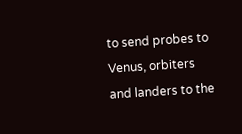to send probes to Venus, orbiters and landers to the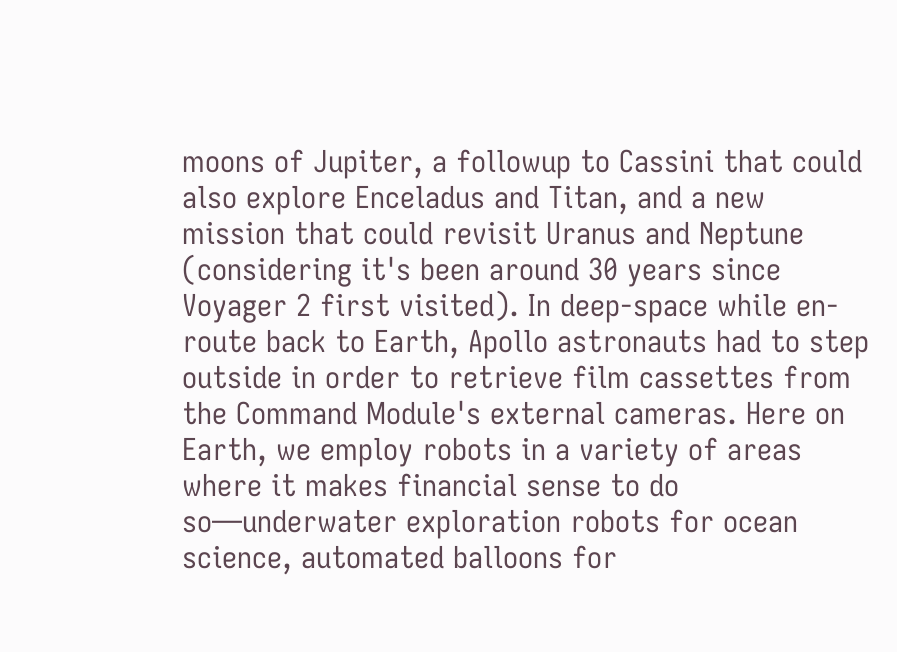moons of Jupiter, a followup to Cassini that could also explore Enceladus and Titan, and a new mission that could revisit Uranus and Neptune (considering it's been around 30 years since Voyager 2 first visited). In deep-space while en-route back to Earth, Apollo astronauts had to step outside in order to retrieve film cassettes from the Command Module's external cameras. Here on Earth, we employ robots in a variety of areas where it makes financial sense to do so—underwater exploration robots for ocean science, automated balloons for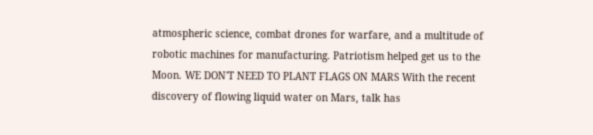atmospheric science, combat drones for warfare, and a multitude of robotic machines for manufacturing. Patriotism helped get us to the Moon. WE DON'T NEED TO PLANT FLAGS ON MARS With the recent discovery of flowing liquid water on Mars, talk has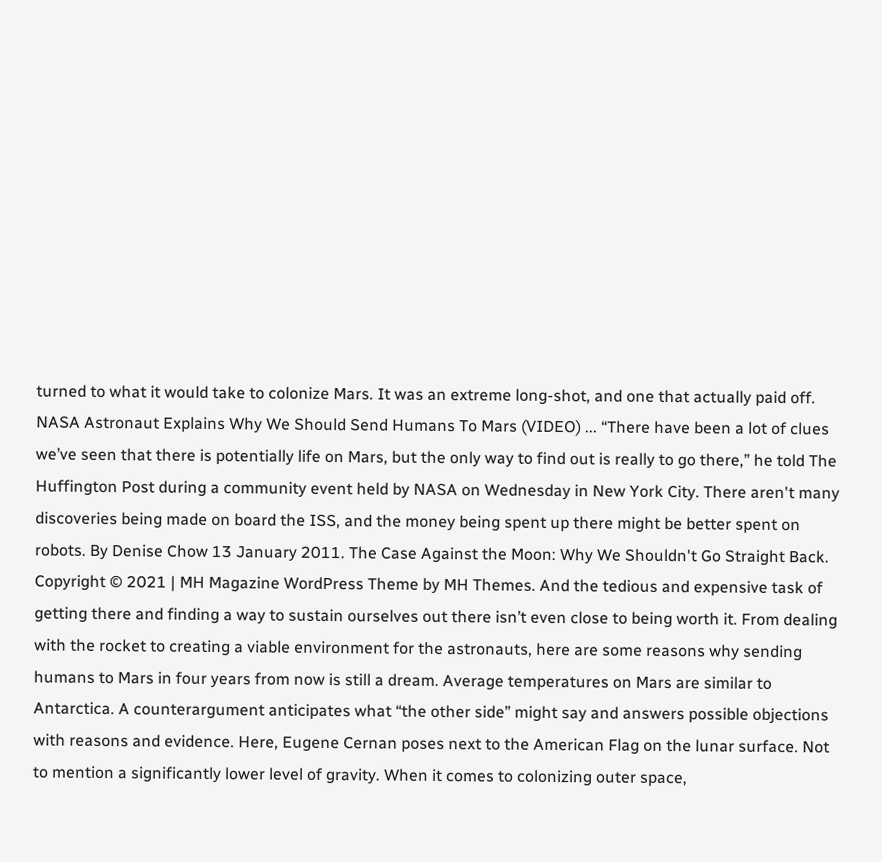turned to what it would take to colonize Mars. It was an extreme long-shot, and one that actually paid off. NASA Astronaut Explains Why We Should Send Humans To Mars (VIDEO) ... “There have been a lot of clues we’ve seen that there is potentially life on Mars, but the only way to find out is really to go there,” he told The Huffington Post during a community event held by NASA on Wednesday in New York City. There aren't many discoveries being made on board the ISS, and the money being spent up there might be better spent on robots. By Denise Chow 13 January 2011. The Case Against the Moon: Why We Shouldn't Go Straight Back. Copyright © 2021 | MH Magazine WordPress Theme by MH Themes. And the tedious and expensive task of getting there and finding a way to sustain ourselves out there isn’t even close to being worth it. From dealing with the rocket to creating a viable environment for the astronauts, here are some reasons why sending humans to Mars in four years from now is still a dream. Average temperatures on Mars are similar to Antarctica. A counterargument anticipates what “the other side” might say and answers possible objections with reasons and evidence. Here, Eugene Cernan poses next to the American Flag on the lunar surface. Not to mention a significantly lower level of gravity. When it comes to colonizing outer space,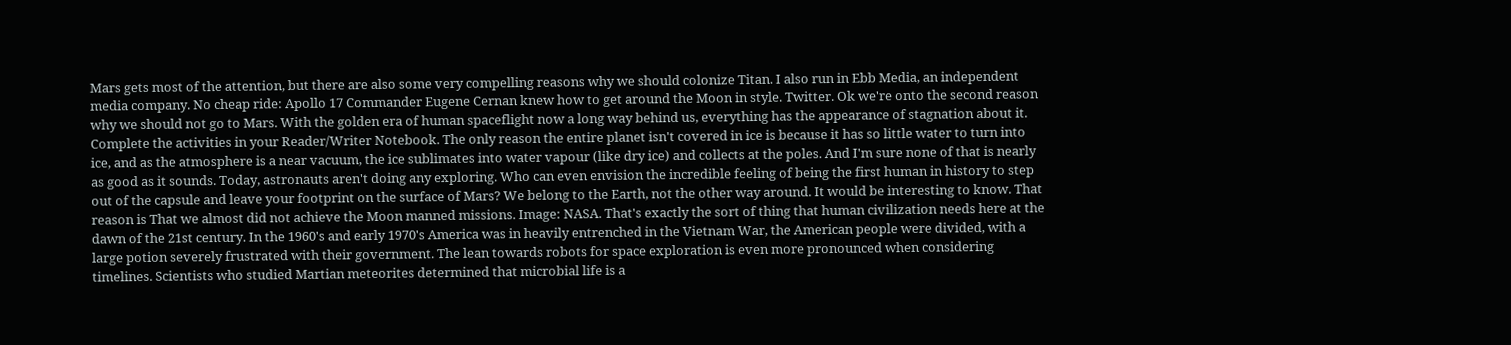Mars gets most of the attention, but there are also some very compelling reasons why we should colonize Titan. I also run in Ebb Media, an independent media company. No cheap ride: Apollo 17 Commander Eugene Cernan knew how to get around the Moon in style. Twitter. Ok we're onto the second reason why we should not go to Mars. With the golden era of human spaceflight now a long way behind us, everything has the appearance of stagnation about it. Complete the activities in your Reader/Writer Notebook. The only reason the entire planet isn't covered in ice is because it has so little water to turn into ice, and as the atmosphere is a near vacuum, the ice sublimates into water vapour (like dry ice) and collects at the poles. And I'm sure none of that is nearly as good as it sounds. Today, astronauts aren't doing any exploring. Who can even envision the incredible feeling of being the first human in history to step out of the capsule and leave your footprint on the surface of Mars? We belong to the Earth, not the other way around. It would be interesting to know. That reason is That we almost did not achieve the Moon manned missions. Image: NASA. That's exactly the sort of thing that human civilization needs here at the dawn of the 21st century. In the 1960's and early 1970's America was in heavily entrenched in the Vietnam War, the American people were divided, with a large potion severely frustrated with their government. The lean towards robots for space exploration is even more pronounced when considering timelines. Scientists who studied Martian meteorites determined that microbial life is a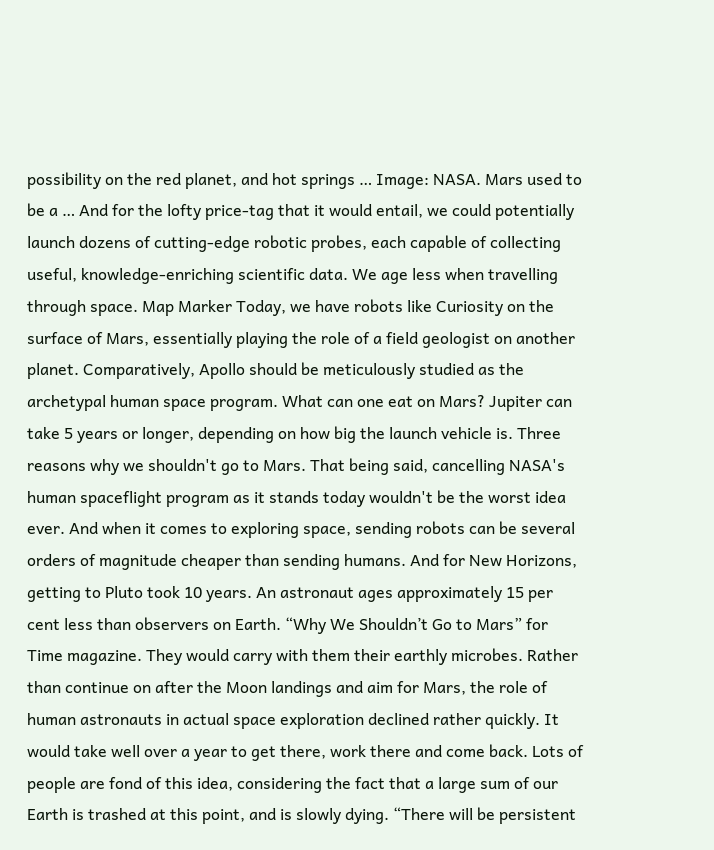possibility on the red planet, and hot springs … Image: NASA. Mars used to be a … And for the lofty price-tag that it would entail, we could potentially launch dozens of cutting-edge robotic probes, each capable of collecting useful, knowledge-enriching scientific data. We age less when travelling through space. Map Marker Today, we have robots like Curiosity on the surface of Mars, essentially playing the role of a field geologist on another planet. Comparatively, Apollo should be meticulously studied as the archetypal human space program. What can one eat on Mars? Jupiter can take 5 years or longer, depending on how big the launch vehicle is. Three reasons why we shouldn't go to Mars. That being said, cancelling NASA's human spaceflight program as it stands today wouldn't be the worst idea ever. And when it comes to exploring space, sending robots can be several orders of magnitude cheaper than sending humans. And for New Horizons, getting to Pluto took 10 years. An astronaut ages approximately 15 per cent less than observers on Earth. “Why We Shouldn’t Go to Mars” for Time magazine. They would carry with them their earthly microbes. Rather than continue on after the Moon landings and aim for Mars, the role of human astronauts in actual space exploration declined rather quickly. It would take well over a year to get there, work there and come back. Lots of people are fond of this idea, considering the fact that a large sum of our Earth is trashed at this point, and is slowly dying. “There will be persistent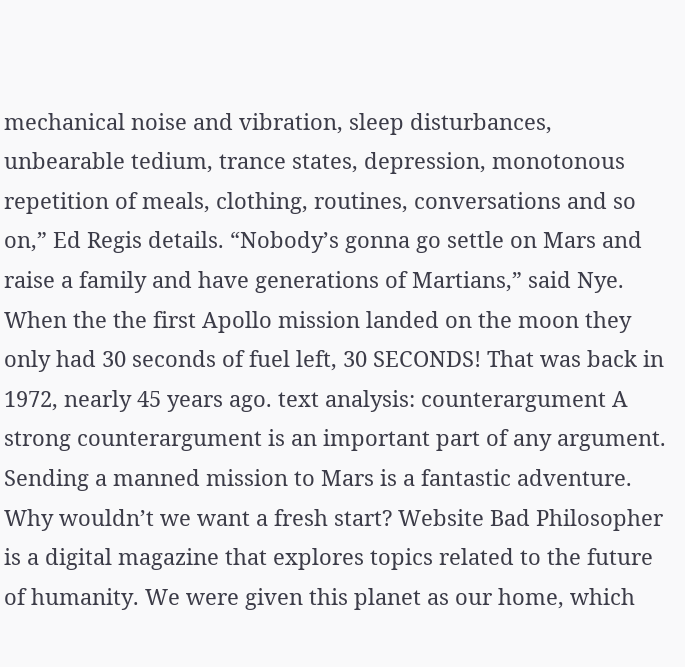mechanical noise and vibration, sleep disturbances, unbearable tedium, trance states, depression, monotonous repetition of meals, clothing, routines, conversations and so on,” Ed Regis details. “Nobody’s gonna go settle on Mars and raise a family and have generations of Martians,” said Nye. When the the first Apollo mission landed on the moon they only had 30 seconds of fuel left, 30 SECONDS! That was back in 1972, nearly 45 years ago. text analysis: counterargument A strong counterargument is an important part of any argument. Sending a manned mission to Mars is a fantastic adventure. Why wouldn’t we want a fresh start? Website Bad Philosopher is a digital magazine that explores topics related to the future of humanity. We were given this planet as our home, which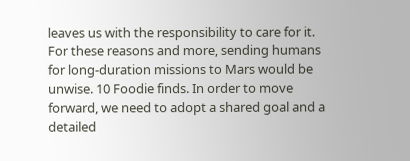leaves us with the responsibility to care for it. For these reasons and more, sending humans for long-duration missions to Mars would be unwise. 10 Foodie finds. In order to move forward, we need to adopt a shared goal and a detailed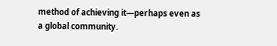method of achieving it—perhaps even as a global community.